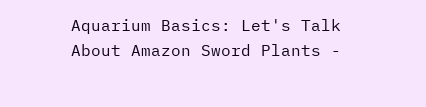Aquarium Basics: Let's Talk About Amazon Sword Plants -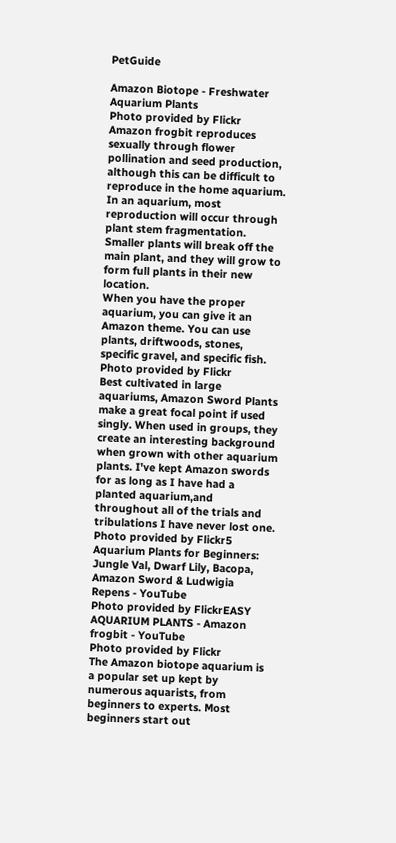PetGuide

Amazon Biotope - Freshwater Aquarium Plants
Photo provided by Flickr
Amazon frogbit reproduces sexually through flower pollination and seed production, although this can be difficult to reproduce in the home aquarium. In an aquarium, most reproduction will occur through plant stem fragmentation. Smaller plants will break off the main plant, and they will grow to form full plants in their new location.
When you have the proper aquarium, you can give it an Amazon theme. You can use plants, driftwoods, stones, specific gravel, and specific fish.
Photo provided by Flickr
Best cultivated in large aquariums, Amazon Sword Plants make a great focal point if used singly. When used in groups, they create an interesting background when grown with other aquarium plants. I've kept Amazon swords for as long as I have had a planted aquarium,and throughout all of the trials and tribulations I have never lost one.
Photo provided by Flickr5 Aquarium Plants for Beginners: Jungle Val, Dwarf Lily, Bacopa, Amazon Sword & Ludwigia Repens - YouTube
Photo provided by FlickrEASY AQUARIUM PLANTS - Amazon frogbit - YouTube
Photo provided by Flickr
The Amazon biotope aquarium is a popular set up kept by numerous aquarists, from beginners to experts. Most beginners start out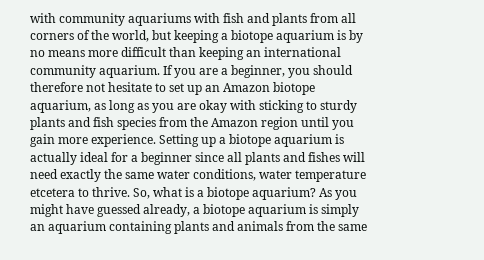with community aquariums with fish and plants from all corners of the world, but keeping a biotope aquarium is by no means more difficult than keeping an international community aquarium. If you are a beginner, you should therefore not hesitate to set up an Amazon biotope aquarium, as long as you are okay with sticking to sturdy plants and fish species from the Amazon region until you gain more experience. Setting up a biotope aquarium is actually ideal for a beginner since all plants and fishes will need exactly the same water conditions, water temperature etcetera to thrive. So, what is a biotope aquarium? As you might have guessed already, a biotope aquarium is simply an aquarium containing plants and animals from the same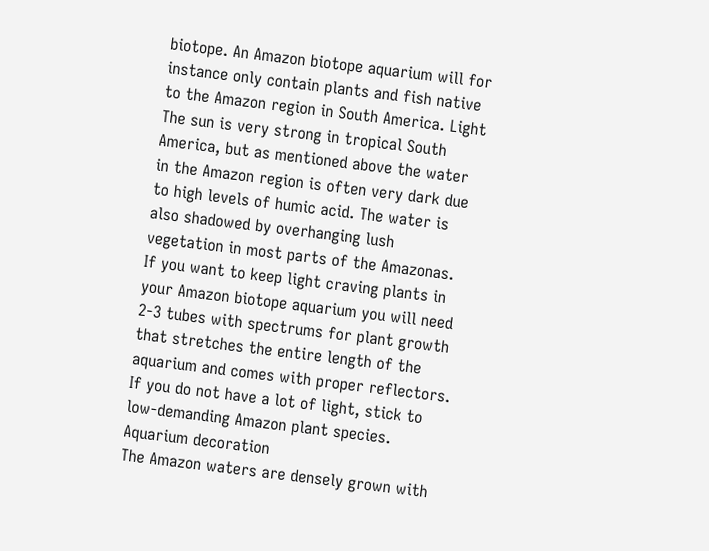biotope. An Amazon biotope aquarium will for instance only contain plants and fish native to the Amazon region in South America. Light
The sun is very strong in tropical South America, but as mentioned above the water in the Amazon region is often very dark due to high levels of humic acid. The water is also shadowed by overhanging lush vegetation in most parts of the Amazonas. If you want to keep light craving plants in your Amazon biotope aquarium you will need 2-3 tubes with spectrums for plant growth that stretches the entire length of the aquarium and comes with proper reflectors. If you do not have a lot of light, stick to low-demanding Amazon plant species. Aquarium decoration
The Amazon waters are densely grown with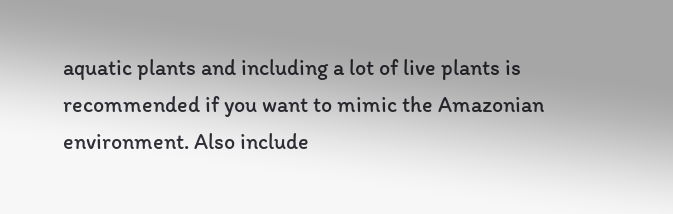aquatic plants and including a lot of live plants is recommended if you want to mimic the Amazonian environment. Also include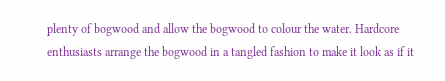plenty of bogwood and allow the bogwood to colour the water. Hardcore enthusiasts arrange the bogwood in a tangled fashion to make it look as if it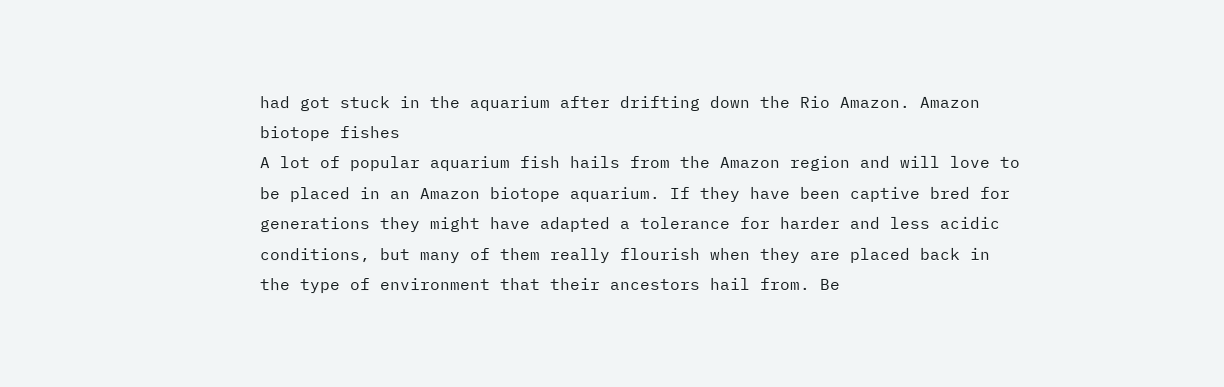had got stuck in the aquarium after drifting down the Rio Amazon. Amazon biotope fishes
A lot of popular aquarium fish hails from the Amazon region and will love to be placed in an Amazon biotope aquarium. If they have been captive bred for generations they might have adapted a tolerance for harder and less acidic conditions, but many of them really flourish when they are placed back in the type of environment that their ancestors hail from. Be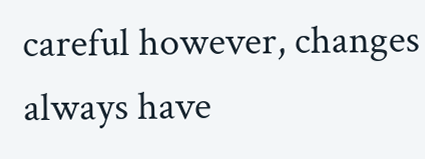careful however, changes always have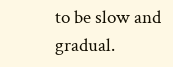to be slow and gradual.